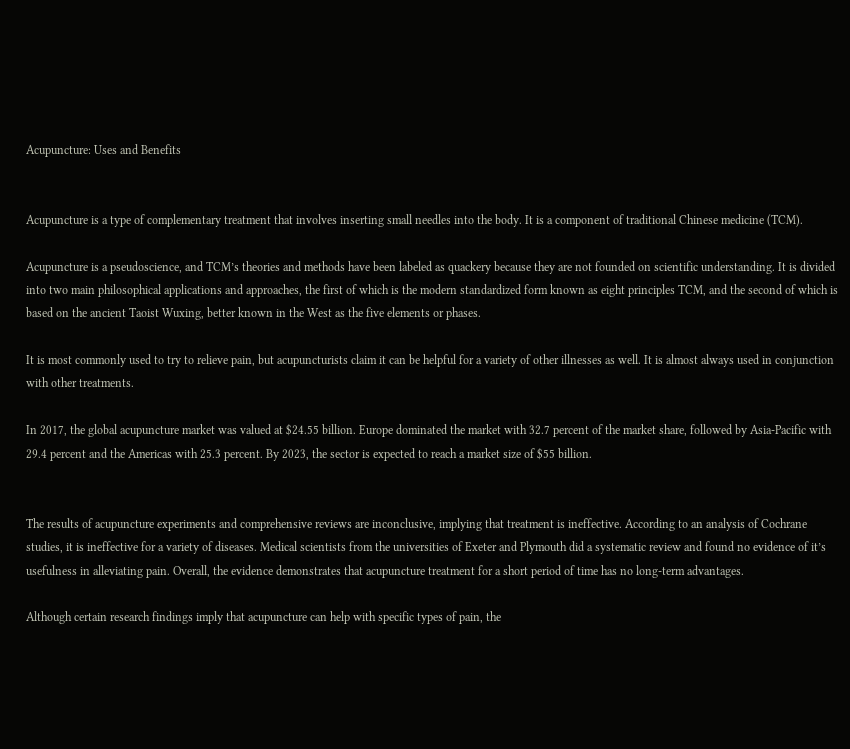Acupuncture: Uses and Benefits


Acupuncture is a type of complementary treatment that involves inserting small needles into the body. It is a component of traditional Chinese medicine (TCM).

Acupuncture is a pseudoscience, and TCM’s theories and methods have been labeled as quackery because they are not founded on scientific understanding. It is divided into two main philosophical applications and approaches, the first of which is the modern standardized form known as eight principles TCM, and the second of which is based on the ancient Taoist Wuxing, better known in the West as the five elements or phases.

It is most commonly used to try to relieve pain, but acupuncturists claim it can be helpful for a variety of other illnesses as well. It is almost always used in conjunction with other treatments.

In 2017, the global acupuncture market was valued at $24.55 billion. Europe dominated the market with 32.7 percent of the market share, followed by Asia-Pacific with 29.4 percent and the Americas with 25.3 percent. By 2023, the sector is expected to reach a market size of $55 billion.


The results of acupuncture experiments and comprehensive reviews are inconclusive, implying that treatment is ineffective. According to an analysis of Cochrane studies, it is ineffective for a variety of diseases. Medical scientists from the universities of Exeter and Plymouth did a systematic review and found no evidence of it’s usefulness in alleviating pain. Overall, the evidence demonstrates that acupuncture treatment for a short period of time has no long-term advantages.

Although certain research findings imply that acupuncture can help with specific types of pain, the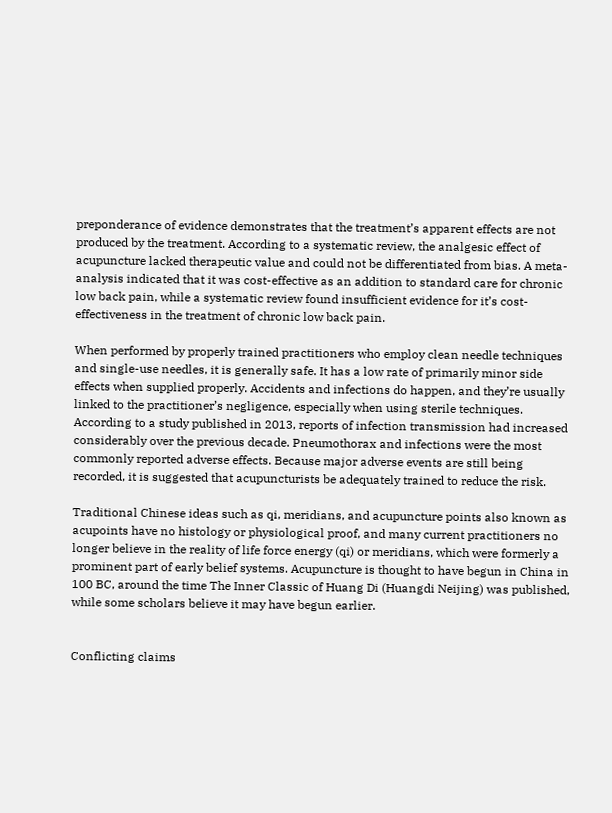preponderance of evidence demonstrates that the treatment’s apparent effects are not produced by the treatment. According to a systematic review, the analgesic effect of acupuncture lacked therapeutic value and could not be differentiated from bias. A meta-analysis indicated that it was cost-effective as an addition to standard care for chronic low back pain, while a systematic review found insufficient evidence for it’s cost-effectiveness in the treatment of chronic low back pain.

When performed by properly trained practitioners who employ clean needle techniques and single-use needles, it is generally safe. It has a low rate of primarily minor side effects when supplied properly. Accidents and infections do happen, and they’re usually linked to the practitioner’s negligence, especially when using sterile techniques. According to a study published in 2013, reports of infection transmission had increased considerably over the previous decade. Pneumothorax and infections were the most commonly reported adverse effects. Because major adverse events are still being recorded, it is suggested that acupuncturists be adequately trained to reduce the risk.

Traditional Chinese ideas such as qi, meridians, and acupuncture points also known as acupoints have no histology or physiological proof, and many current practitioners no longer believe in the reality of life force energy (qi) or meridians, which were formerly a prominent part of early belief systems. Acupuncture is thought to have begun in China in 100 BC, around the time The Inner Classic of Huang Di (Huangdi Neijing) was published, while some scholars believe it may have begun earlier.


Conflicting claims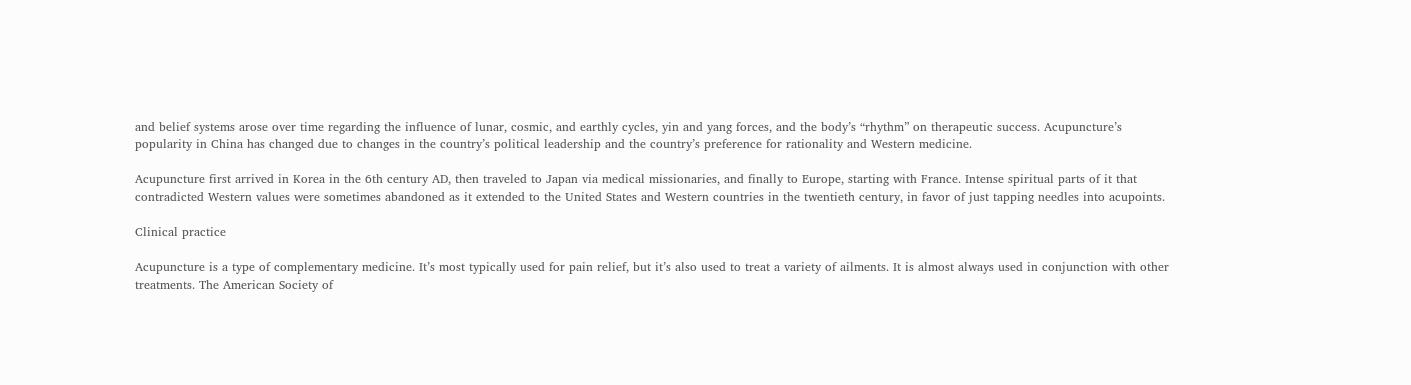and belief systems arose over time regarding the influence of lunar, cosmic, and earthly cycles, yin and yang forces, and the body’s “rhythm” on therapeutic success. Acupuncture’s popularity in China has changed due to changes in the country’s political leadership and the country’s preference for rationality and Western medicine.

Acupuncture first arrived in Korea in the 6th century AD, then traveled to Japan via medical missionaries, and finally to Europe, starting with France. Intense spiritual parts of it that contradicted Western values were sometimes abandoned as it extended to the United States and Western countries in the twentieth century, in favor of just tapping needles into acupoints.

Clinical practice

Acupuncture is a type of complementary medicine. It’s most typically used for pain relief, but it’s also used to treat a variety of ailments. It is almost always used in conjunction with other treatments. The American Society of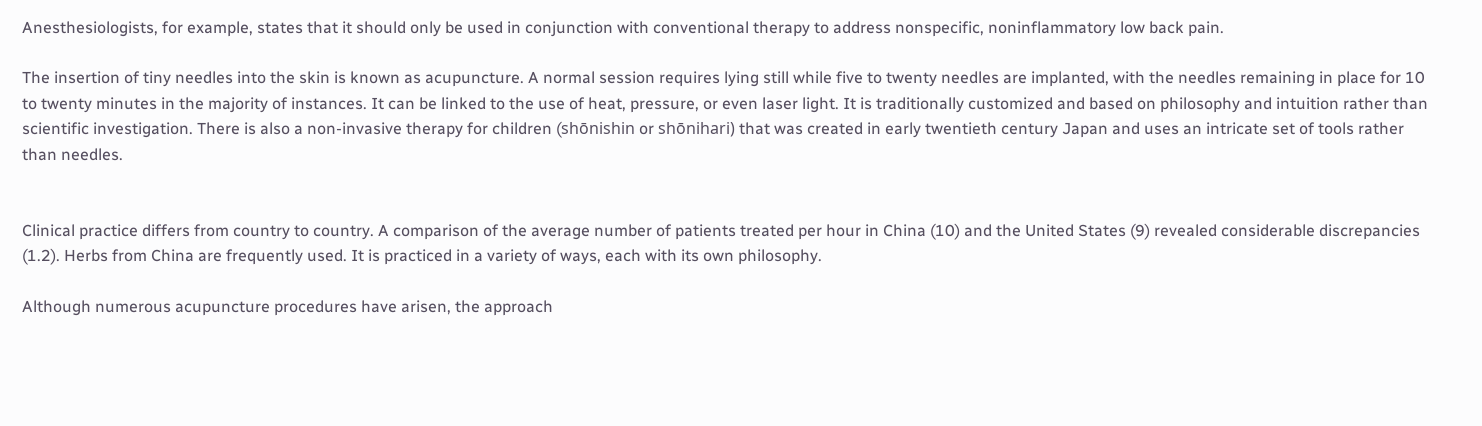Anesthesiologists, for example, states that it should only be used in conjunction with conventional therapy to address nonspecific, noninflammatory low back pain.

The insertion of tiny needles into the skin is known as acupuncture. A normal session requires lying still while five to twenty needles are implanted, with the needles remaining in place for 10 to twenty minutes in the majority of instances. It can be linked to the use of heat, pressure, or even laser light. It is traditionally customized and based on philosophy and intuition rather than scientific investigation. There is also a non-invasive therapy for children (shōnishin or shōnihari) that was created in early twentieth century Japan and uses an intricate set of tools rather than needles.


Clinical practice differs from country to country. A comparison of the average number of patients treated per hour in China (10) and the United States (9) revealed considerable discrepancies (1.2). Herbs from China are frequently used. It is practiced in a variety of ways, each with its own philosophy.

Although numerous acupuncture procedures have arisen, the approach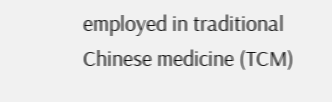employed in traditional Chinese medicine (TCM)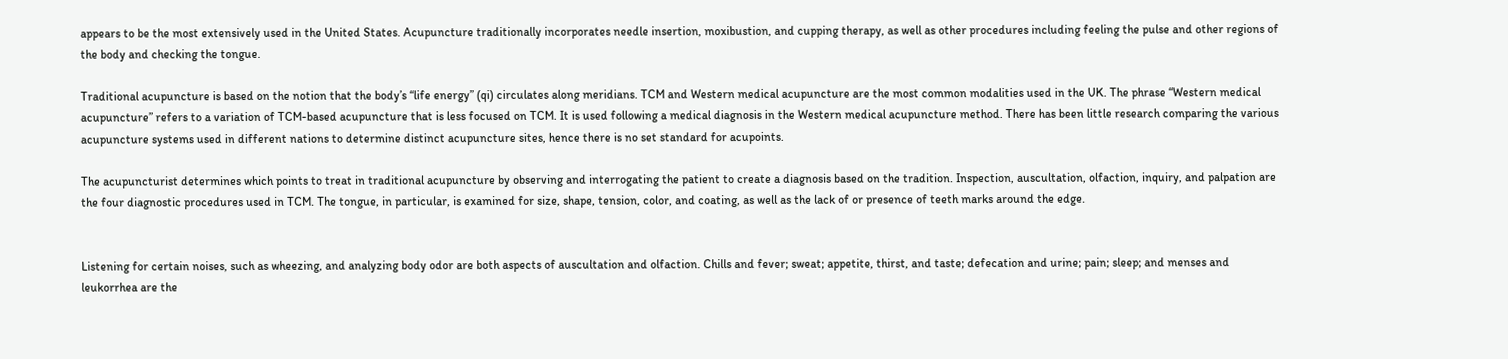appears to be the most extensively used in the United States. Acupuncture traditionally incorporates needle insertion, moxibustion, and cupping therapy, as well as other procedures including feeling the pulse and other regions of the body and checking the tongue.

Traditional acupuncture is based on the notion that the body’s “life energy” (qi) circulates along meridians. TCM and Western medical acupuncture are the most common modalities used in the UK. The phrase “Western medical acupuncture” refers to a variation of TCM-based acupuncture that is less focused on TCM. It is used following a medical diagnosis in the Western medical acupuncture method. There has been little research comparing the various acupuncture systems used in different nations to determine distinct acupuncture sites, hence there is no set standard for acupoints.

The acupuncturist determines which points to treat in traditional acupuncture by observing and interrogating the patient to create a diagnosis based on the tradition. Inspection, auscultation, olfaction, inquiry, and palpation are the four diagnostic procedures used in TCM. The tongue, in particular, is examined for size, shape, tension, color, and coating, as well as the lack of or presence of teeth marks around the edge.


Listening for certain noises, such as wheezing, and analyzing body odor are both aspects of auscultation and olfaction. Chills and fever; sweat; appetite, thirst, and taste; defecation and urine; pain; sleep; and menses and leukorrhea are the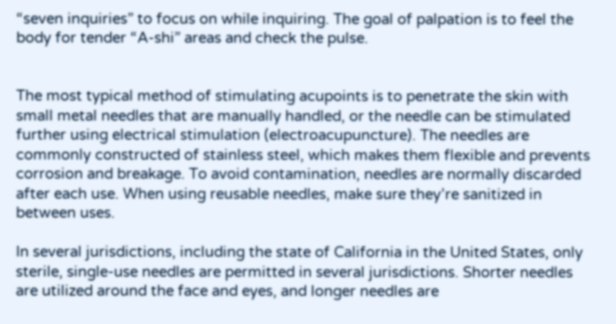“seven inquiries” to focus on while inquiring. The goal of palpation is to feel the body for tender “A-shi” areas and check the pulse.


The most typical method of stimulating acupoints is to penetrate the skin with small metal needles that are manually handled, or the needle can be stimulated further using electrical stimulation (electroacupuncture). The needles are commonly constructed of stainless steel, which makes them flexible and prevents corrosion and breakage. To avoid contamination, needles are normally discarded after each use. When using reusable needles, make sure they’re sanitized in between uses.

In several jurisdictions, including the state of California in the United States, only sterile, single-use needles are permitted in several jurisdictions. Shorter needles are utilized around the face and eyes, and longer needles are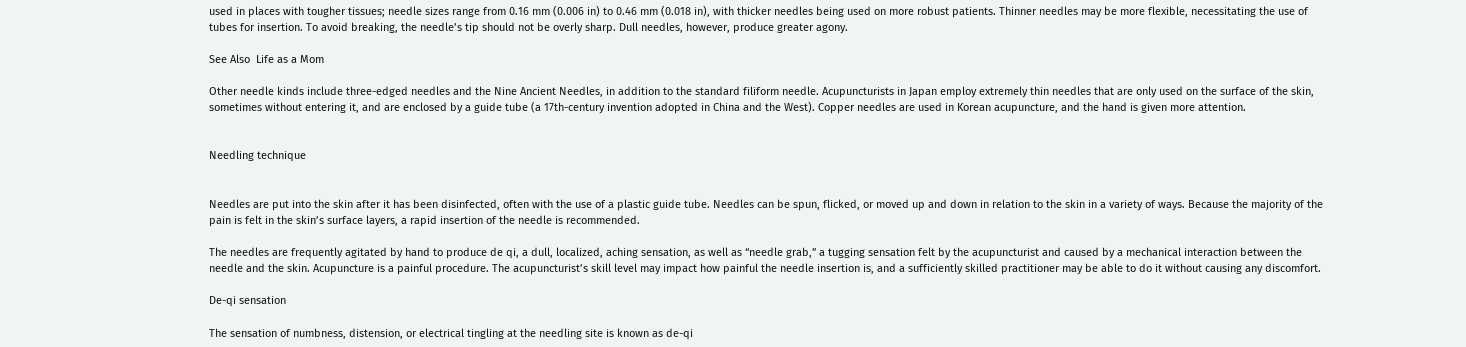used in places with tougher tissues; needle sizes range from 0.16 mm (0.006 in) to 0.46 mm (0.018 in), with thicker needles being used on more robust patients. Thinner needles may be more flexible, necessitating the use of tubes for insertion. To avoid breaking, the needle’s tip should not be overly sharp. Dull needles, however, produce greater agony.

See Also  Life as a Mom

Other needle kinds include three-edged needles and the Nine Ancient Needles, in addition to the standard filiform needle. Acupuncturists in Japan employ extremely thin needles that are only used on the surface of the skin, sometimes without entering it, and are enclosed by a guide tube (a 17th-century invention adopted in China and the West). Copper needles are used in Korean acupuncture, and the hand is given more attention.


Needling technique


Needles are put into the skin after it has been disinfected, often with the use of a plastic guide tube. Needles can be spun, flicked, or moved up and down in relation to the skin in a variety of ways. Because the majority of the pain is felt in the skin’s surface layers, a rapid insertion of the needle is recommended.

The needles are frequently agitated by hand to produce de qi, a dull, localized, aching sensation, as well as “needle grab,” a tugging sensation felt by the acupuncturist and caused by a mechanical interaction between the needle and the skin. Acupuncture is a painful procedure. The acupuncturist’s skill level may impact how painful the needle insertion is, and a sufficiently skilled practitioner may be able to do it without causing any discomfort.

De-qi sensation

The sensation of numbness, distension, or electrical tingling at the needling site is known as de-qi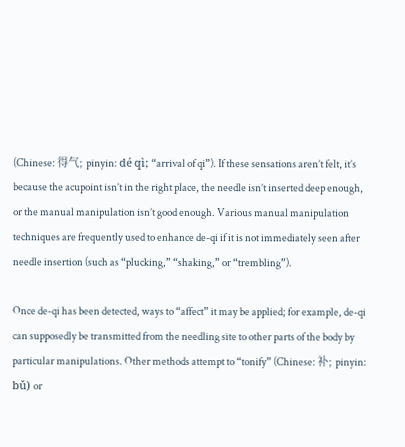(Chinese: 得气; pinyin: dé qì; “arrival of qi”). If these sensations aren’t felt, it’s because the acupoint isn’t in the right place, the needle isn’t inserted deep enough, or the manual manipulation isn’t good enough. Various manual manipulation techniques are frequently used to enhance de-qi if it is not immediately seen after needle insertion (such as “plucking,” “shaking,” or “trembling”).

Once de-qi has been detected, ways to “affect” it may be applied; for example, de-qi can supposedly be transmitted from the needling site to other parts of the body by particular manipulations. Other methods attempt to “tonify” (Chinese: 补; pinyin: bǔ) or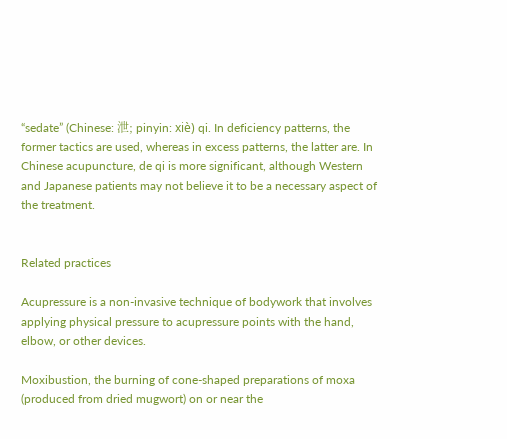“sedate” (Chinese: 泄; pinyin: xiè) qi. In deficiency patterns, the former tactics are used, whereas in excess patterns, the latter are. In Chinese acupuncture, de qi is more significant, although Western and Japanese patients may not believe it to be a necessary aspect of the treatment.


Related practices

Acupressure is a non-invasive technique of bodywork that involves applying physical pressure to acupressure points with the hand, elbow, or other devices.

Moxibustion, the burning of cone-shaped preparations of moxa (produced from dried mugwort) on or near the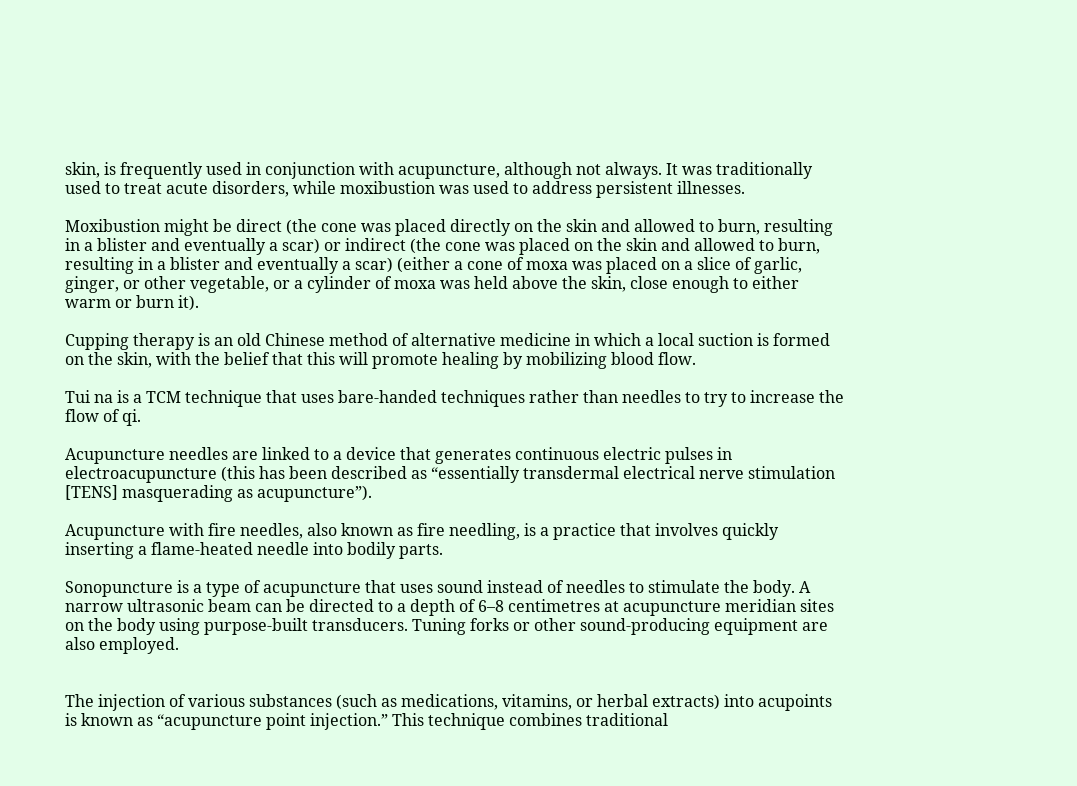skin, is frequently used in conjunction with acupuncture, although not always. It was traditionally used to treat acute disorders, while moxibustion was used to address persistent illnesses.

Moxibustion might be direct (the cone was placed directly on the skin and allowed to burn, resulting in a blister and eventually a scar) or indirect (the cone was placed on the skin and allowed to burn, resulting in a blister and eventually a scar) (either a cone of moxa was placed on a slice of garlic, ginger, or other vegetable, or a cylinder of moxa was held above the skin, close enough to either warm or burn it).

Cupping therapy is an old Chinese method of alternative medicine in which a local suction is formed on the skin, with the belief that this will promote healing by mobilizing blood flow.

Tui na is a TCM technique that uses bare-handed techniques rather than needles to try to increase the flow of qi.

Acupuncture needles are linked to a device that generates continuous electric pulses in electroacupuncture (this has been described as “essentially transdermal electrical nerve stimulation [TENS] masquerading as acupuncture”).

Acupuncture with fire needles, also known as fire needling, is a practice that involves quickly inserting a flame-heated needle into bodily parts.

Sonopuncture is a type of acupuncture that uses sound instead of needles to stimulate the body. A narrow ultrasonic beam can be directed to a depth of 6–8 centimetres at acupuncture meridian sites on the body using purpose-built transducers. Tuning forks or other sound-producing equipment are also employed.


The injection of various substances (such as medications, vitamins, or herbal extracts) into acupoints is known as “acupuncture point injection.” This technique combines traditional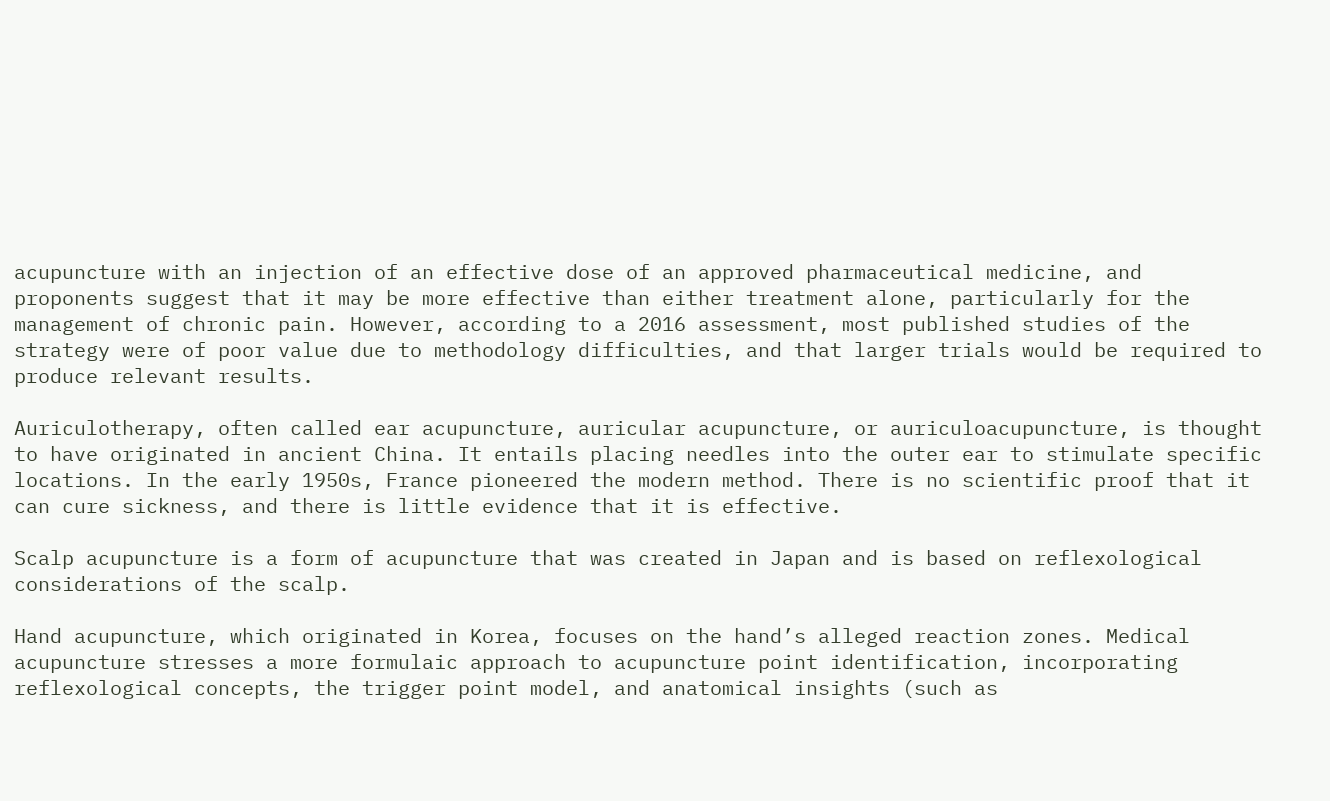acupuncture with an injection of an effective dose of an approved pharmaceutical medicine, and proponents suggest that it may be more effective than either treatment alone, particularly for the management of chronic pain. However, according to a 2016 assessment, most published studies of the strategy were of poor value due to methodology difficulties, and that larger trials would be required to produce relevant results.

Auriculotherapy, often called ear acupuncture, auricular acupuncture, or auriculoacupuncture, is thought to have originated in ancient China. It entails placing needles into the outer ear to stimulate specific locations. In the early 1950s, France pioneered the modern method. There is no scientific proof that it can cure sickness, and there is little evidence that it is effective.

Scalp acupuncture is a form of acupuncture that was created in Japan and is based on reflexological considerations of the scalp.

Hand acupuncture, which originated in Korea, focuses on the hand’s alleged reaction zones. Medical acupuncture stresses a more formulaic approach to acupuncture point identification, incorporating reflexological concepts, the trigger point model, and anatomical insights (such as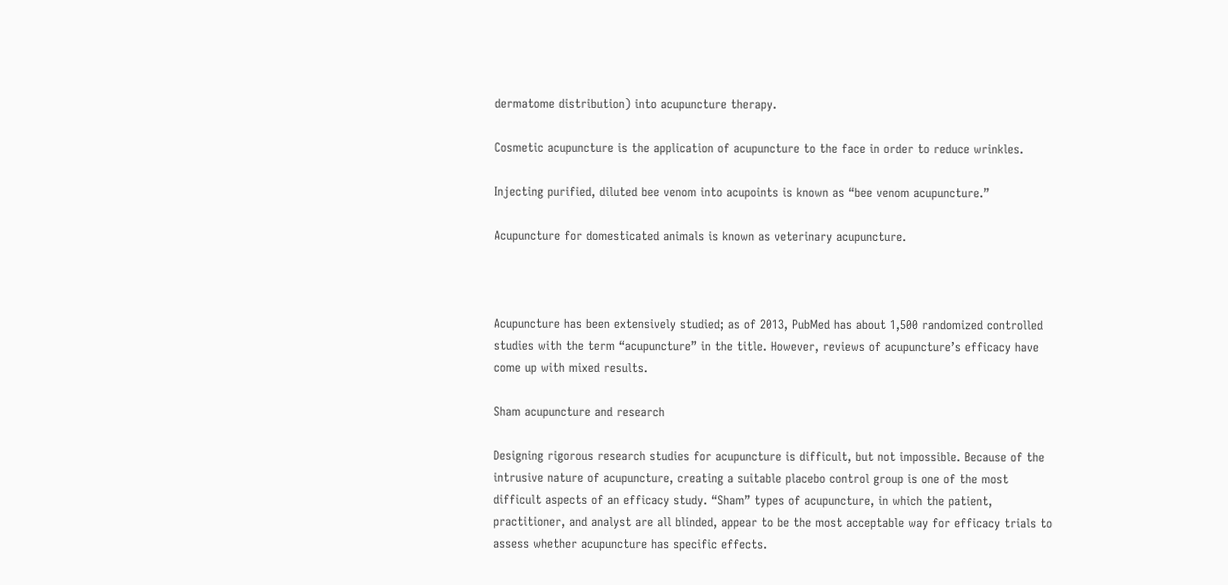dermatome distribution) into acupuncture therapy.

Cosmetic acupuncture is the application of acupuncture to the face in order to reduce wrinkles.

Injecting purified, diluted bee venom into acupoints is known as “bee venom acupuncture.”

Acupuncture for domesticated animals is known as veterinary acupuncture.



Acupuncture has been extensively studied; as of 2013, PubMed has about 1,500 randomized controlled studies with the term “acupuncture” in the title. However, reviews of acupuncture’s efficacy have come up with mixed results.

Sham acupuncture and research

Designing rigorous research studies for acupuncture is difficult, but not impossible. Because of the intrusive nature of acupuncture, creating a suitable placebo control group is one of the most difficult aspects of an efficacy study. “Sham” types of acupuncture, in which the patient, practitioner, and analyst are all blinded, appear to be the most acceptable way for efficacy trials to assess whether acupuncture has specific effects.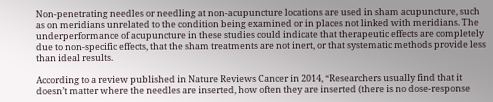Non-penetrating needles or needling at non-acupuncture locations are used in sham acupuncture, such as on meridians unrelated to the condition being examined or in places not linked with meridians. The underperformance of acupuncture in these studies could indicate that therapeutic effects are completely due to non-specific effects, that the sham treatments are not inert, or that systematic methods provide less than ideal results.

According to a review published in Nature Reviews Cancer in 2014, “Researchers usually find that it doesn’t matter where the needles are inserted, how often they are inserted (there is no dose-response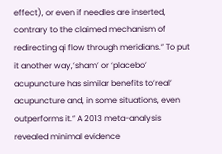effect), or even if needles are inserted, contrary to the claimed mechanism of redirecting qi flow through meridians.” To put it another way,’sham’ or ‘placebo’ acupuncture has similar benefits to’real’ acupuncture and, in some situations, even outperforms it.” A 2013 meta-analysis revealed minimal evidence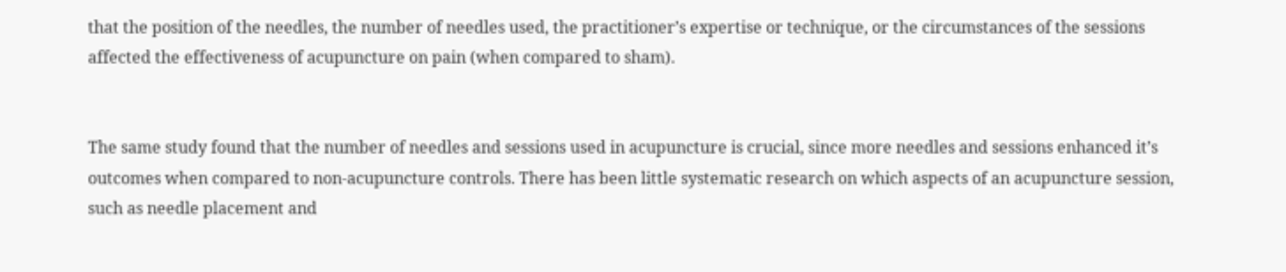that the position of the needles, the number of needles used, the practitioner’s expertise or technique, or the circumstances of the sessions affected the effectiveness of acupuncture on pain (when compared to sham).


The same study found that the number of needles and sessions used in acupuncture is crucial, since more needles and sessions enhanced it’s outcomes when compared to non-acupuncture controls. There has been little systematic research on which aspects of an acupuncture session, such as needle placement and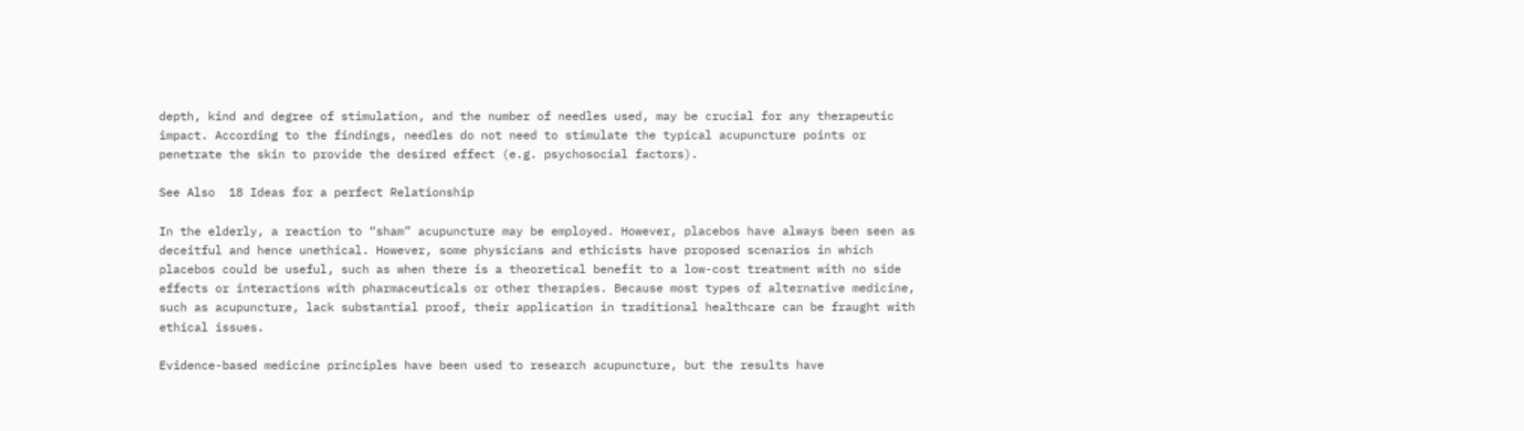depth, kind and degree of stimulation, and the number of needles used, may be crucial for any therapeutic impact. According to the findings, needles do not need to stimulate the typical acupuncture points or penetrate the skin to provide the desired effect (e.g. psychosocial factors).

See Also  18 Ideas for a perfect Relationship

In the elderly, a reaction to “sham” acupuncture may be employed. However, placebos have always been seen as deceitful and hence unethical. However, some physicians and ethicists have proposed scenarios in which placebos could be useful, such as when there is a theoretical benefit to a low-cost treatment with no side effects or interactions with pharmaceuticals or other therapies. Because most types of alternative medicine, such as acupuncture, lack substantial proof, their application in traditional healthcare can be fraught with ethical issues.

Evidence-based medicine principles have been used to research acupuncture, but the results have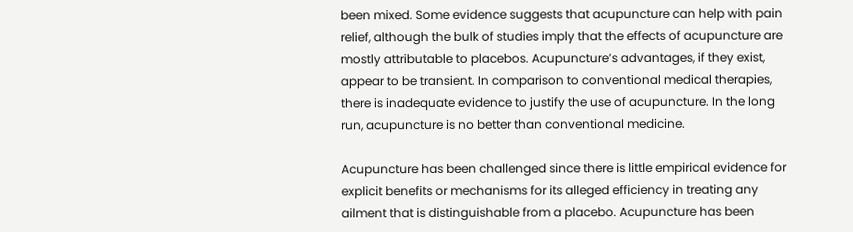been mixed. Some evidence suggests that acupuncture can help with pain relief, although the bulk of studies imply that the effects of acupuncture are mostly attributable to placebos. Acupuncture’s advantages, if they exist, appear to be transient. In comparison to conventional medical therapies, there is inadequate evidence to justify the use of acupuncture. In the long run, acupuncture is no better than conventional medicine.

Acupuncture has been challenged since there is little empirical evidence for explicit benefits or mechanisms for its alleged efficiency in treating any ailment that is distinguishable from a placebo. Acupuncture has been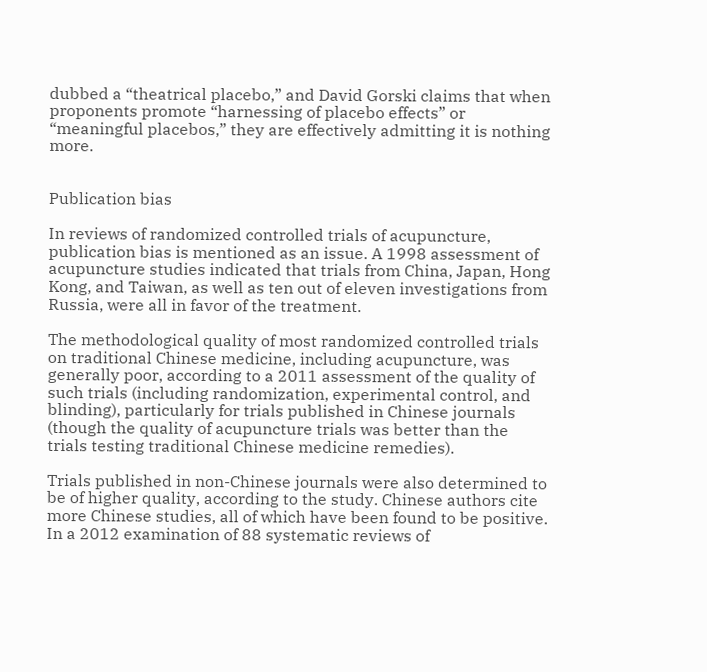dubbed a “theatrical placebo,” and David Gorski claims that when proponents promote “harnessing of placebo effects” or “meaningful placebos,” they are effectively admitting it is nothing more.


Publication bias

In reviews of randomized controlled trials of acupuncture, publication bias is mentioned as an issue. A 1998 assessment of acupuncture studies indicated that trials from China, Japan, Hong Kong, and Taiwan, as well as ten out of eleven investigations from Russia, were all in favor of the treatment.

The methodological quality of most randomized controlled trials on traditional Chinese medicine, including acupuncture, was generally poor, according to a 2011 assessment of the quality of such trials (including randomization, experimental control, and blinding), particularly for trials published in Chinese journals (though the quality of acupuncture trials was better than the trials testing traditional Chinese medicine remedies).

Trials published in non-Chinese journals were also determined to be of higher quality, according to the study. Chinese authors cite more Chinese studies, all of which have been found to be positive. In a 2012 examination of 88 systematic reviews of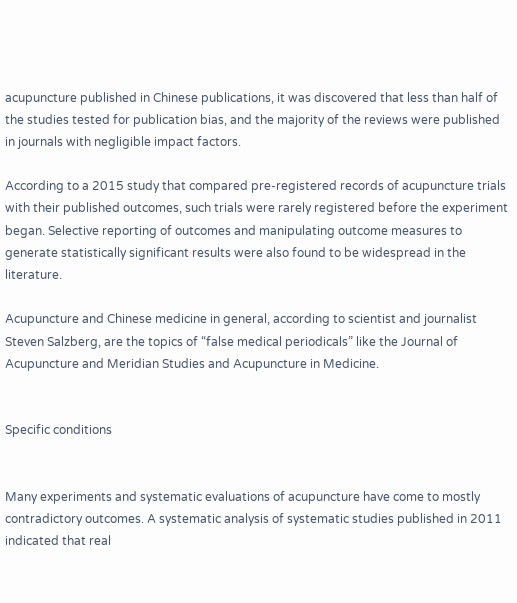acupuncture published in Chinese publications, it was discovered that less than half of the studies tested for publication bias, and the majority of the reviews were published in journals with negligible impact factors.

According to a 2015 study that compared pre-registered records of acupuncture trials with their published outcomes, such trials were rarely registered before the experiment began. Selective reporting of outcomes and manipulating outcome measures to generate statistically significant results were also found to be widespread in the literature.

Acupuncture and Chinese medicine in general, according to scientist and journalist Steven Salzberg, are the topics of “false medical periodicals” like the Journal of Acupuncture and Meridian Studies and Acupuncture in Medicine.


Specific conditions


Many experiments and systematic evaluations of acupuncture have come to mostly contradictory outcomes. A systematic analysis of systematic studies published in 2011 indicated that real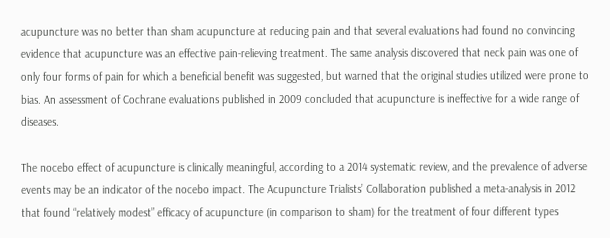acupuncture was no better than sham acupuncture at reducing pain and that several evaluations had found no convincing evidence that acupuncture was an effective pain-relieving treatment. The same analysis discovered that neck pain was one of only four forms of pain for which a beneficial benefit was suggested, but warned that the original studies utilized were prone to bias. An assessment of Cochrane evaluations published in 2009 concluded that acupuncture is ineffective for a wide range of diseases.

The nocebo effect of acupuncture is clinically meaningful, according to a 2014 systematic review, and the prevalence of adverse events may be an indicator of the nocebo impact. The Acupuncture Trialists’ Collaboration published a meta-analysis in 2012 that found “relatively modest” efficacy of acupuncture (in comparison to sham) for the treatment of four different types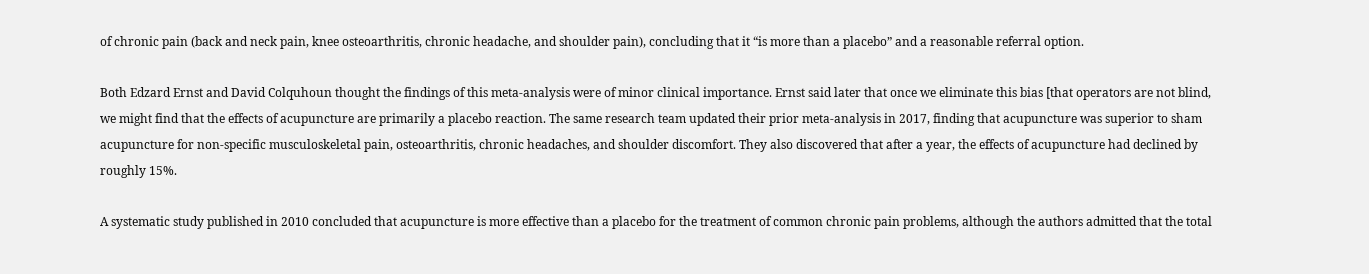of chronic pain (back and neck pain, knee osteoarthritis, chronic headache, and shoulder pain), concluding that it “is more than a placebo” and a reasonable referral option.

Both Edzard Ernst and David Colquhoun thought the findings of this meta-analysis were of minor clinical importance. Ernst said later that once we eliminate this bias [that operators are not blind, we might find that the effects of acupuncture are primarily a placebo reaction. The same research team updated their prior meta-analysis in 2017, finding that acupuncture was superior to sham acupuncture for non-specific musculoskeletal pain, osteoarthritis, chronic headaches, and shoulder discomfort. They also discovered that after a year, the effects of acupuncture had declined by roughly 15%.

A systematic study published in 2010 concluded that acupuncture is more effective than a placebo for the treatment of common chronic pain problems, although the authors admitted that the total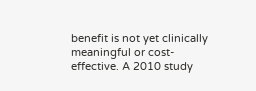benefit is not yet clinically meaningful or cost-effective. A 2010 study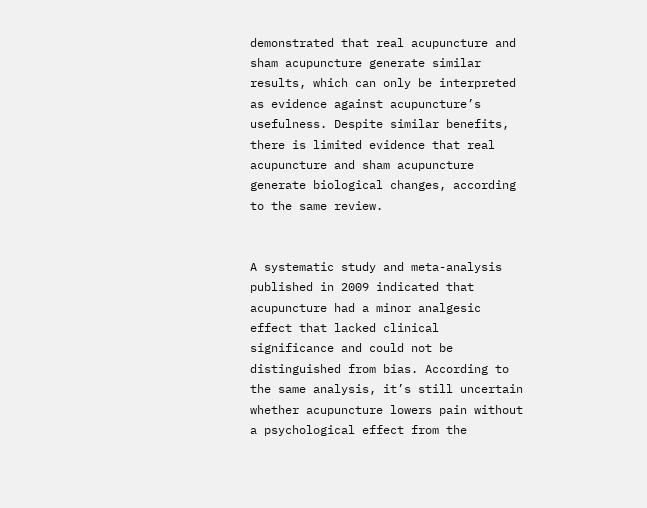demonstrated that real acupuncture and sham acupuncture generate similar results, which can only be interpreted as evidence against acupuncture’s usefulness. Despite similar benefits, there is limited evidence that real acupuncture and sham acupuncture generate biological changes, according to the same review.


A systematic study and meta-analysis published in 2009 indicated that acupuncture had a minor analgesic effect that lacked clinical significance and could not be distinguished from bias. According to the same analysis, it’s still uncertain whether acupuncture lowers pain without a psychological effect from the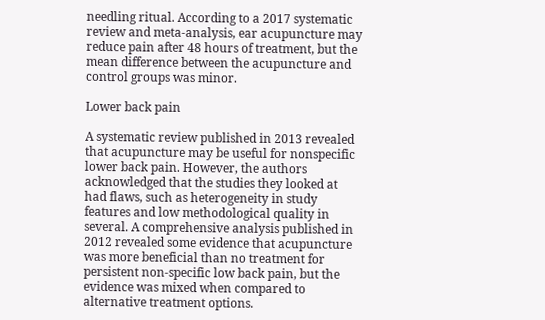needling ritual. According to a 2017 systematic review and meta-analysis, ear acupuncture may reduce pain after 48 hours of treatment, but the mean difference between the acupuncture and control groups was minor.

Lower back pain

A systematic review published in 2013 revealed that acupuncture may be useful for nonspecific lower back pain. However, the authors acknowledged that the studies they looked at had flaws, such as heterogeneity in study features and low methodological quality in several. A comprehensive analysis published in 2012 revealed some evidence that acupuncture was more beneficial than no treatment for persistent non-specific low back pain, but the evidence was mixed when compared to alternative treatment options.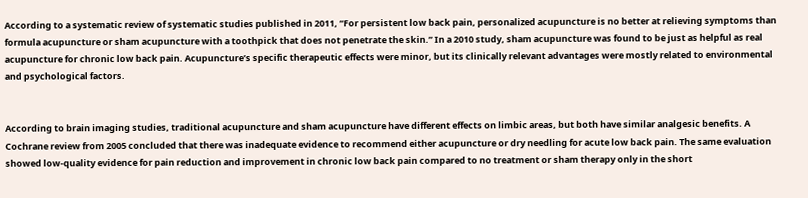According to a systematic review of systematic studies published in 2011, “For persistent low back pain, personalized acupuncture is no better at relieving symptoms than formula acupuncture or sham acupuncture with a toothpick that does not penetrate the skin.” In a 2010 study, sham acupuncture was found to be just as helpful as real acupuncture for chronic low back pain. Acupuncture’s specific therapeutic effects were minor, but its clinically relevant advantages were mostly related to environmental and psychological factors.


According to brain imaging studies, traditional acupuncture and sham acupuncture have different effects on limbic areas, but both have similar analgesic benefits. A Cochrane review from 2005 concluded that there was inadequate evidence to recommend either acupuncture or dry needling for acute low back pain. The same evaluation showed low-quality evidence for pain reduction and improvement in chronic low back pain compared to no treatment or sham therapy only in the short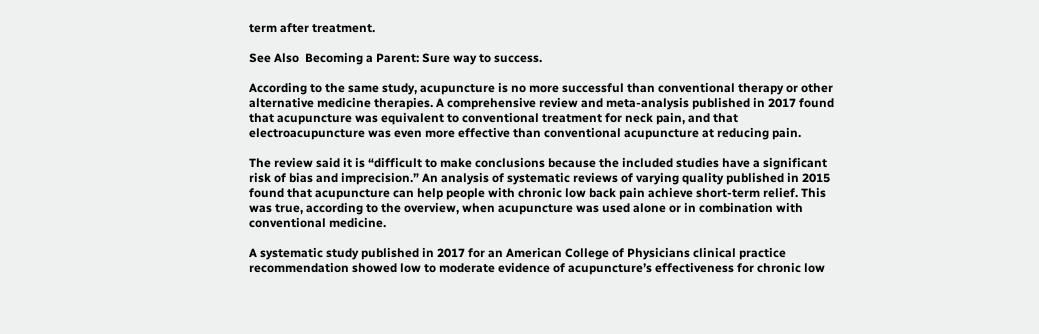term after treatment.

See Also  Becoming a Parent: Sure way to success.

According to the same study, acupuncture is no more successful than conventional therapy or other alternative medicine therapies. A comprehensive review and meta-analysis published in 2017 found that acupuncture was equivalent to conventional treatment for neck pain, and that electroacupuncture was even more effective than conventional acupuncture at reducing pain.

The review said it is “difficult to make conclusions because the included studies have a significant risk of bias and imprecision.” An analysis of systematic reviews of varying quality published in 2015 found that acupuncture can help people with chronic low back pain achieve short-term relief. This was true, according to the overview, when acupuncture was used alone or in combination with conventional medicine.

A systematic study published in 2017 for an American College of Physicians clinical practice recommendation showed low to moderate evidence of acupuncture’s effectiveness for chronic low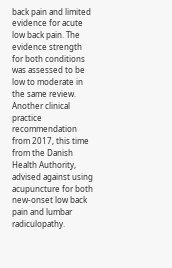back pain and limited evidence for acute low back pain. The evidence strength for both conditions was assessed to be low to moderate in the same review. Another clinical practice recommendation from 2017, this time from the Danish Health Authority, advised against using acupuncture for both new-onset low back pain and lumbar radiculopathy.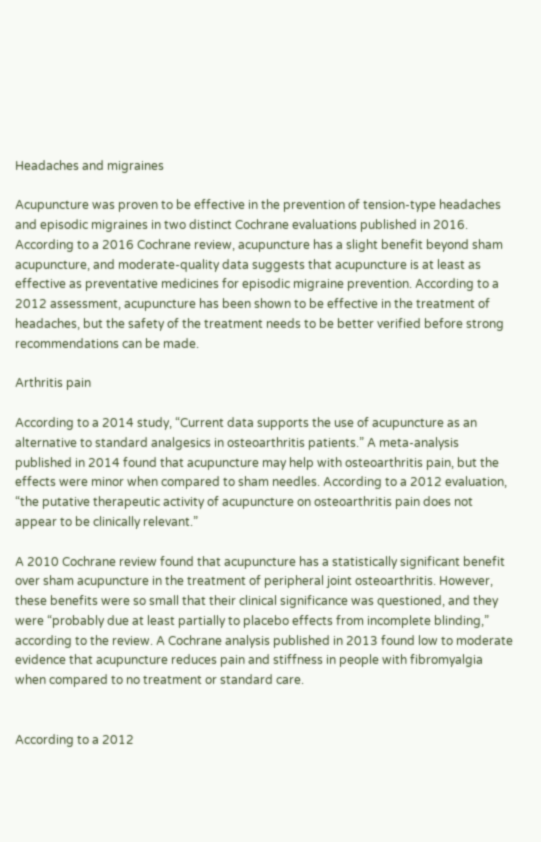Headaches and migraines

Acupuncture was proven to be effective in the prevention of tension-type headaches and episodic migraines in two distinct Cochrane evaluations published in 2016. According to a 2016 Cochrane review, acupuncture has a slight benefit beyond sham acupuncture, and moderate-quality data suggests that acupuncture is at least as effective as preventative medicines for episodic migraine prevention. According to a 2012 assessment, acupuncture has been shown to be effective in the treatment of headaches, but the safety of the treatment needs to be better verified before strong recommendations can be made.

Arthritis pain

According to a 2014 study, “Current data supports the use of acupuncture as an alternative to standard analgesics in osteoarthritis patients.” A meta-analysis published in 2014 found that acupuncture may help with osteoarthritis pain, but the effects were minor when compared to sham needles. According to a 2012 evaluation, “the putative therapeutic activity of acupuncture on osteoarthritis pain does not appear to be clinically relevant.”

A 2010 Cochrane review found that acupuncture has a statistically significant benefit over sham acupuncture in the treatment of peripheral joint osteoarthritis. However, these benefits were so small that their clinical significance was questioned, and they were “probably due at least partially to placebo effects from incomplete blinding,” according to the review. A Cochrane analysis published in 2013 found low to moderate evidence that acupuncture reduces pain and stiffness in people with fibromyalgia when compared to no treatment or standard care.


According to a 2012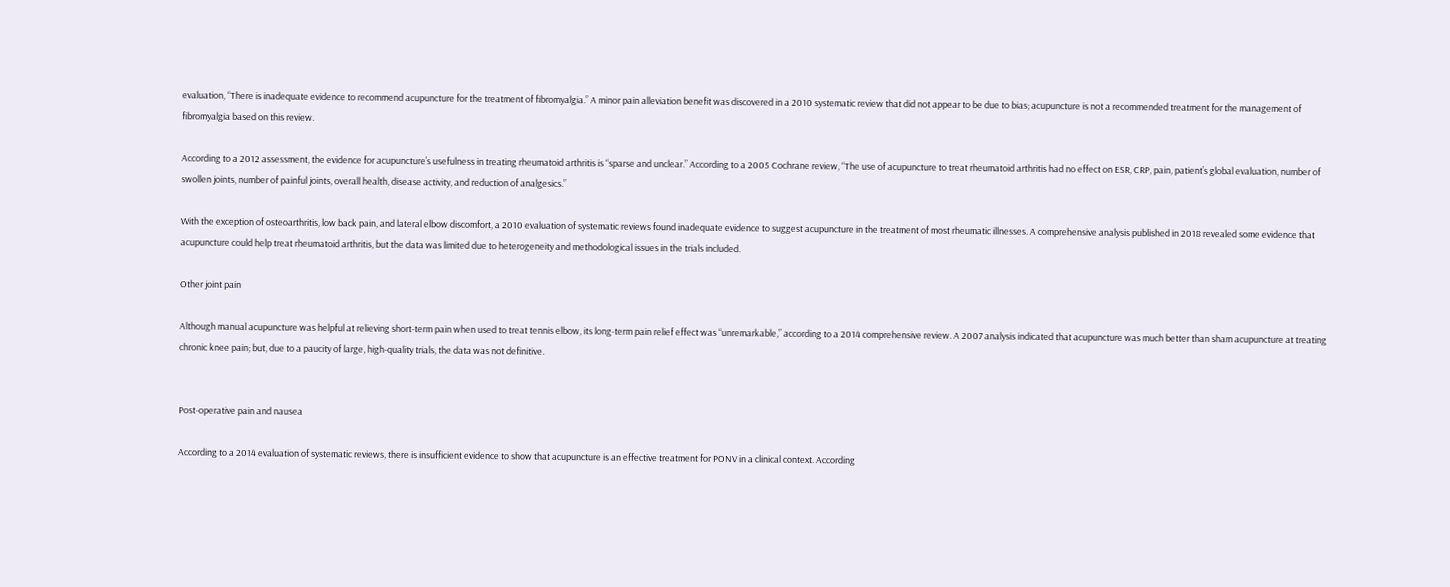evaluation, “There is inadequate evidence to recommend acupuncture for the treatment of fibromyalgia.” A minor pain alleviation benefit was discovered in a 2010 systematic review that did not appear to be due to bias; acupuncture is not a recommended treatment for the management of fibromyalgia based on this review.

According to a 2012 assessment, the evidence for acupuncture’s usefulness in treating rheumatoid arthritis is “sparse and unclear.” According to a 2005 Cochrane review, “The use of acupuncture to treat rheumatoid arthritis had no effect on ESR, CRP, pain, patient’s global evaluation, number of swollen joints, number of painful joints, overall health, disease activity, and reduction of analgesics.”

With the exception of osteoarthritis, low back pain, and lateral elbow discomfort, a 2010 evaluation of systematic reviews found inadequate evidence to suggest acupuncture in the treatment of most rheumatic illnesses. A comprehensive analysis published in 2018 revealed some evidence that acupuncture could help treat rheumatoid arthritis, but the data was limited due to heterogeneity and methodological issues in the trials included.

Other joint pain

Although manual acupuncture was helpful at relieving short-term pain when used to treat tennis elbow, its long-term pain relief effect was “unremarkable,” according to a 2014 comprehensive review. A 2007 analysis indicated that acupuncture was much better than sham acupuncture at treating chronic knee pain; but, due to a paucity of large, high-quality trials, the data was not definitive.


Post-operative pain and nausea

According to a 2014 evaluation of systematic reviews, there is insufficient evidence to show that acupuncture is an effective treatment for PONV in a clinical context. According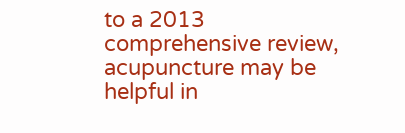to a 2013 comprehensive review, acupuncture may be helpful in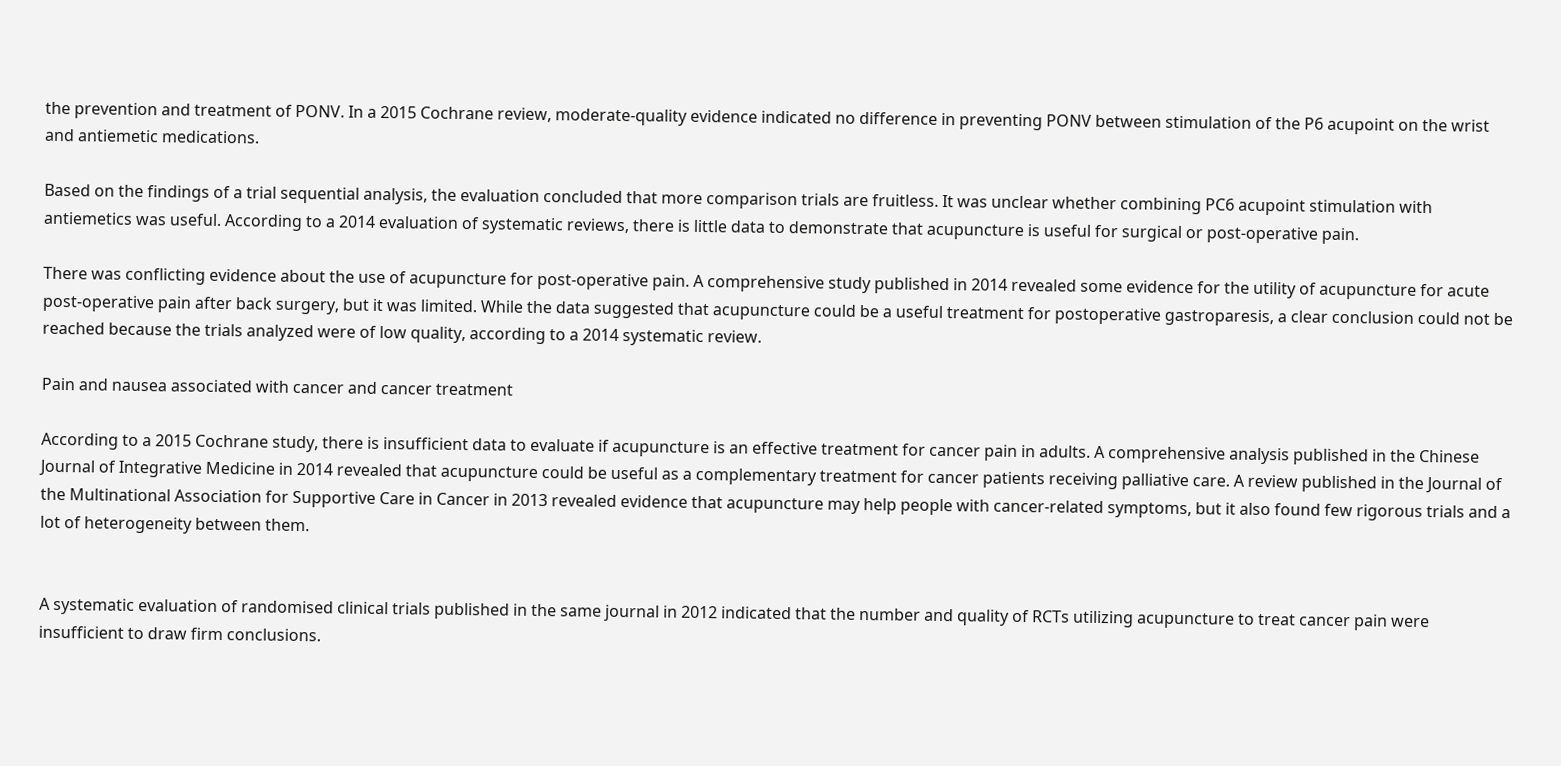the prevention and treatment of PONV. In a 2015 Cochrane review, moderate-quality evidence indicated no difference in preventing PONV between stimulation of the P6 acupoint on the wrist and antiemetic medications.

Based on the findings of a trial sequential analysis, the evaluation concluded that more comparison trials are fruitless. It was unclear whether combining PC6 acupoint stimulation with antiemetics was useful. According to a 2014 evaluation of systematic reviews, there is little data to demonstrate that acupuncture is useful for surgical or post-operative pain.

There was conflicting evidence about the use of acupuncture for post-operative pain. A comprehensive study published in 2014 revealed some evidence for the utility of acupuncture for acute post-operative pain after back surgery, but it was limited. While the data suggested that acupuncture could be a useful treatment for postoperative gastroparesis, a clear conclusion could not be reached because the trials analyzed were of low quality, according to a 2014 systematic review.

Pain and nausea associated with cancer and cancer treatment

According to a 2015 Cochrane study, there is insufficient data to evaluate if acupuncture is an effective treatment for cancer pain in adults. A comprehensive analysis published in the Chinese Journal of Integrative Medicine in 2014 revealed that acupuncture could be useful as a complementary treatment for cancer patients receiving palliative care. A review published in the Journal of the Multinational Association for Supportive Care in Cancer in 2013 revealed evidence that acupuncture may help people with cancer-related symptoms, but it also found few rigorous trials and a lot of heterogeneity between them.


A systematic evaluation of randomised clinical trials published in the same journal in 2012 indicated that the number and quality of RCTs utilizing acupuncture to treat cancer pain were insufficient to draw firm conclusions.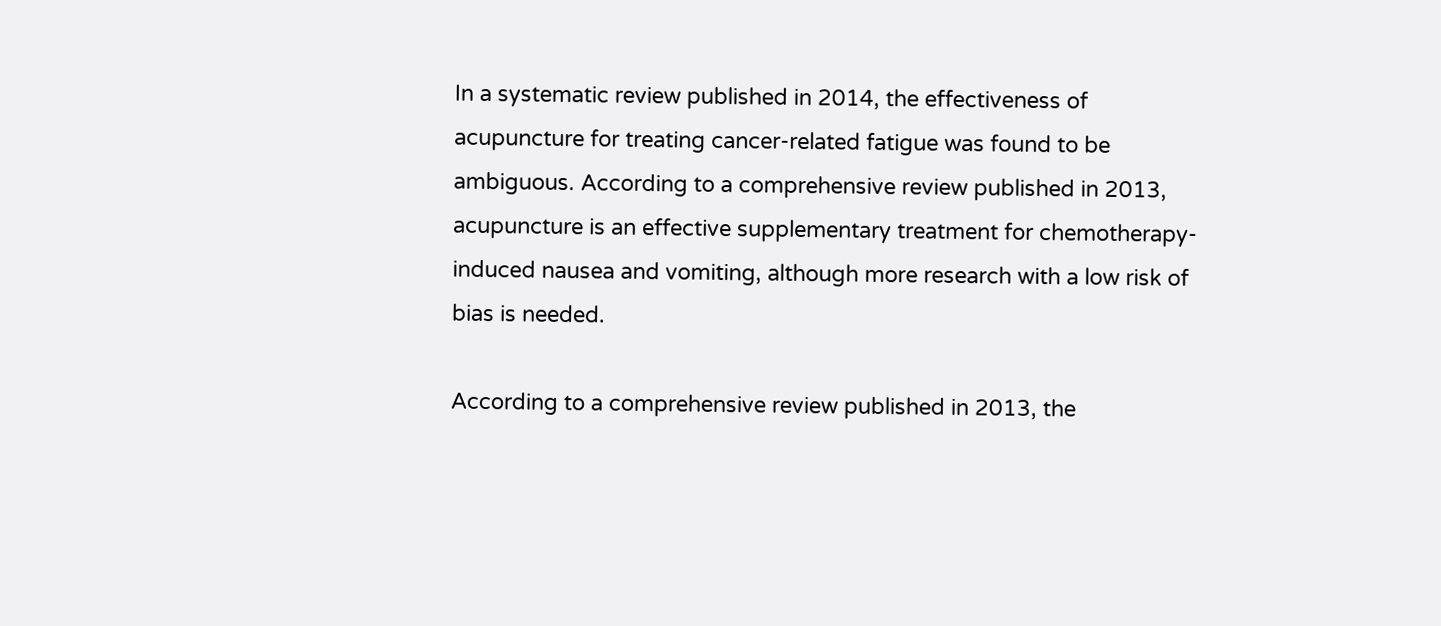In a systematic review published in 2014, the effectiveness of acupuncture for treating cancer-related fatigue was found to be ambiguous. According to a comprehensive review published in 2013, acupuncture is an effective supplementary treatment for chemotherapy-induced nausea and vomiting, although more research with a low risk of bias is needed.

According to a comprehensive review published in 2013, the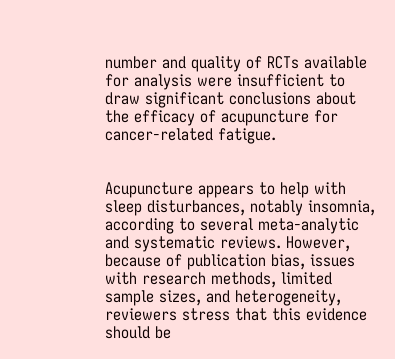number and quality of RCTs available for analysis were insufficient to draw significant conclusions about the efficacy of acupuncture for cancer-related fatigue.


Acupuncture appears to help with sleep disturbances, notably insomnia, according to several meta-analytic and systematic reviews. However, because of publication bias, issues with research methods, limited sample sizes, and heterogeneity, reviewers stress that this evidence should be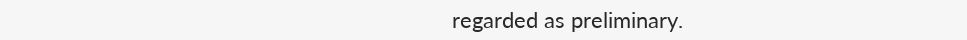regarded as preliminary.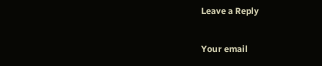Leave a Reply

Your email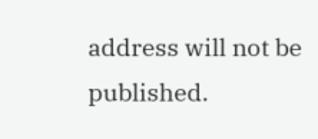address will not be published.